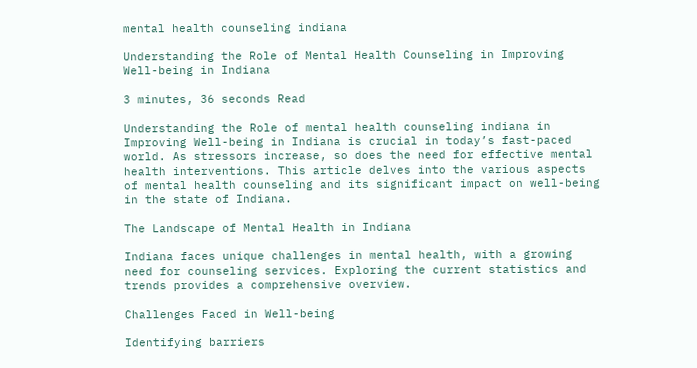mental health counseling indiana

Understanding the Role of Mental Health Counseling in Improving Well-being in Indiana

3 minutes, 36 seconds Read

Understanding the Role of mental health counseling indiana in Improving Well-being in Indiana is crucial in today’s fast-paced world. As stressors increase, so does the need for effective mental health interventions. This article delves into the various aspects of mental health counseling and its significant impact on well-being in the state of Indiana.

The Landscape of Mental Health in Indiana

Indiana faces unique challenges in mental health, with a growing need for counseling services. Exploring the current statistics and trends provides a comprehensive overview.

Challenges Faced in Well-being

Identifying barriers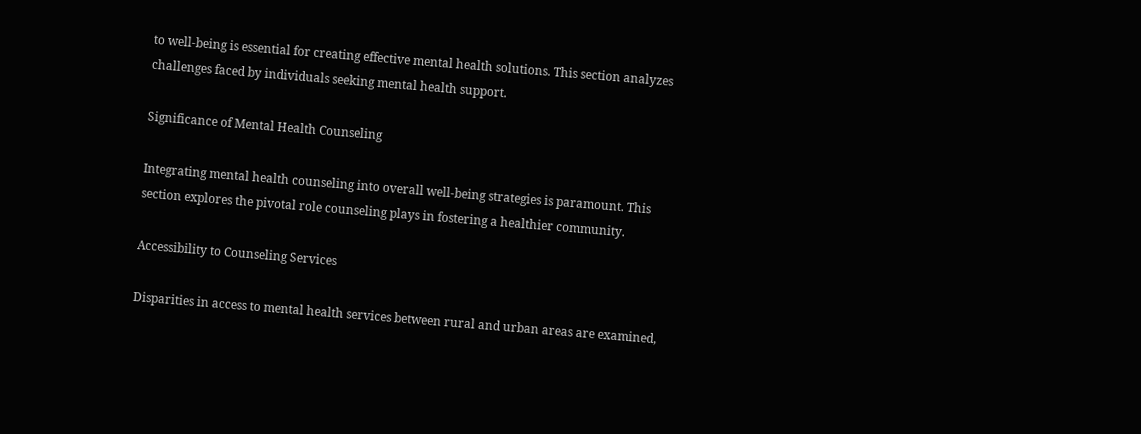to well-being is essential for creating effective mental health solutions. This section analyzes challenges faced by individuals seeking mental health support.

Significance of Mental Health Counseling

Integrating mental health counseling into overall well-being strategies is paramount. This section explores the pivotal role counseling plays in fostering a healthier community.

Accessibility to Counseling Services

Disparities in access to mental health services between rural and urban areas are examined,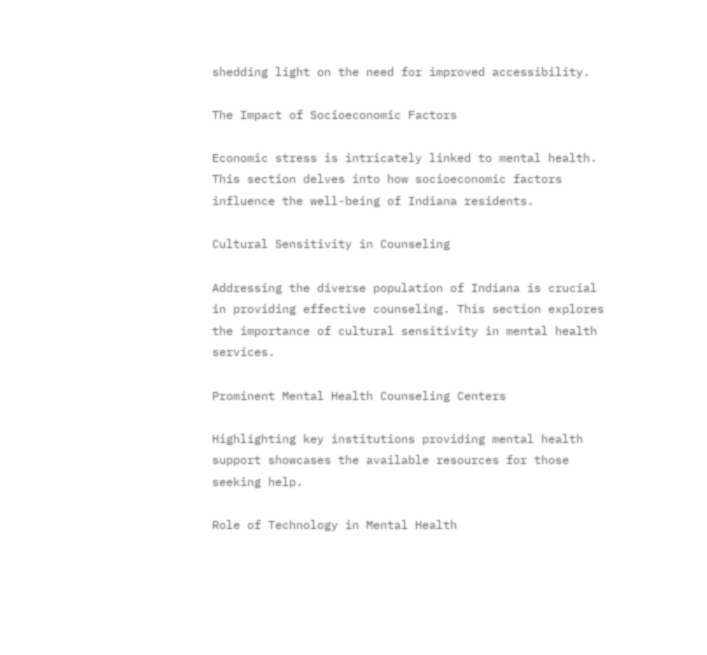shedding light on the need for improved accessibility.

The Impact of Socioeconomic Factors

Economic stress is intricately linked to mental health. This section delves into how socioeconomic factors influence the well-being of Indiana residents.

Cultural Sensitivity in Counseling

Addressing the diverse population of Indiana is crucial in providing effective counseling. This section explores the importance of cultural sensitivity in mental health services.

Prominent Mental Health Counseling Centers

Highlighting key institutions providing mental health support showcases the available resources for those seeking help.

Role of Technology in Mental Health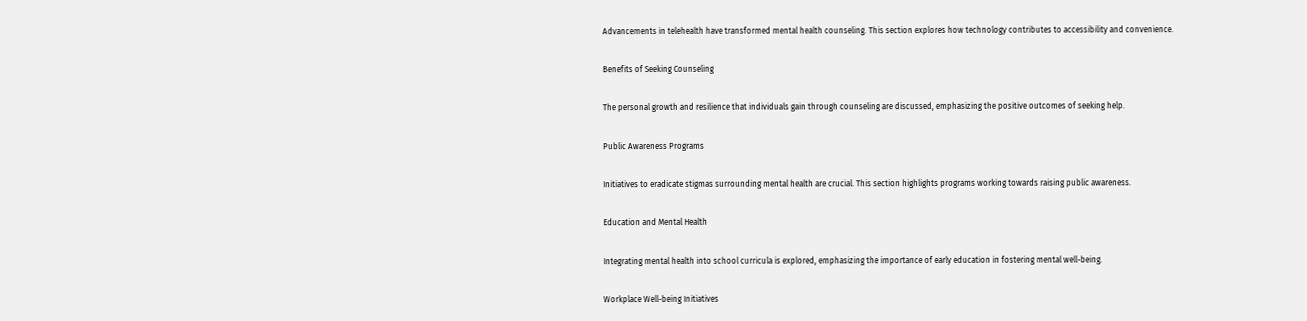Advancements in telehealth have transformed mental health counseling. This section explores how technology contributes to accessibility and convenience.

Benefits of Seeking Counseling

The personal growth and resilience that individuals gain through counseling are discussed, emphasizing the positive outcomes of seeking help.

Public Awareness Programs

Initiatives to eradicate stigmas surrounding mental health are crucial. This section highlights programs working towards raising public awareness.

Education and Mental Health

Integrating mental health into school curricula is explored, emphasizing the importance of early education in fostering mental well-being.

Workplace Well-being Initiatives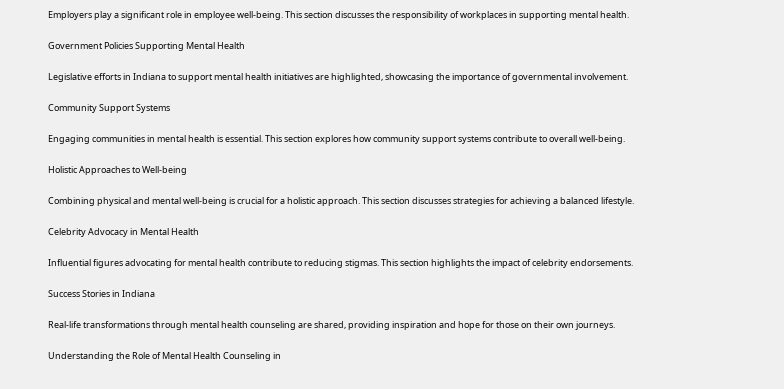Employers play a significant role in employee well-being. This section discusses the responsibility of workplaces in supporting mental health.

Government Policies Supporting Mental Health

Legislative efforts in Indiana to support mental health initiatives are highlighted, showcasing the importance of governmental involvement.

Community Support Systems

Engaging communities in mental health is essential. This section explores how community support systems contribute to overall well-being.

Holistic Approaches to Well-being

Combining physical and mental well-being is crucial for a holistic approach. This section discusses strategies for achieving a balanced lifestyle.

Celebrity Advocacy in Mental Health

Influential figures advocating for mental health contribute to reducing stigmas. This section highlights the impact of celebrity endorsements.

Success Stories in Indiana

Real-life transformations through mental health counseling are shared, providing inspiration and hope for those on their own journeys.

Understanding the Role of Mental Health Counseling in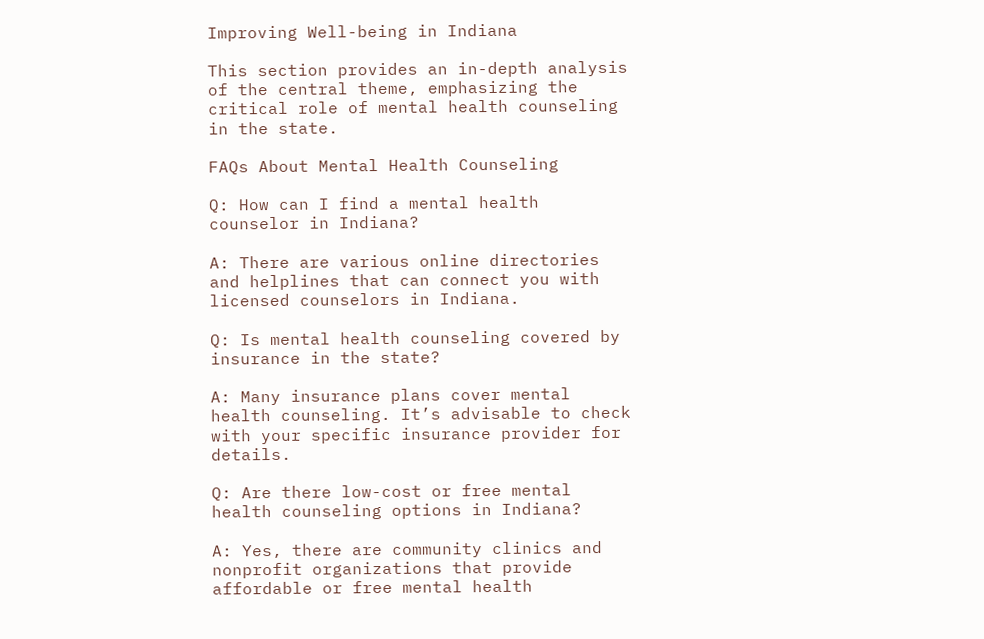Improving Well-being in Indiana

This section provides an in-depth analysis of the central theme, emphasizing the critical role of mental health counseling in the state.

FAQs About Mental Health Counseling

Q: How can I find a mental health counselor in Indiana?

A: There are various online directories and helplines that can connect you with licensed counselors in Indiana.

Q: Is mental health counseling covered by insurance in the state?

A: Many insurance plans cover mental health counseling. It’s advisable to check with your specific insurance provider for details.

Q: Are there low-cost or free mental health counseling options in Indiana?

A: Yes, there are community clinics and nonprofit organizations that provide affordable or free mental health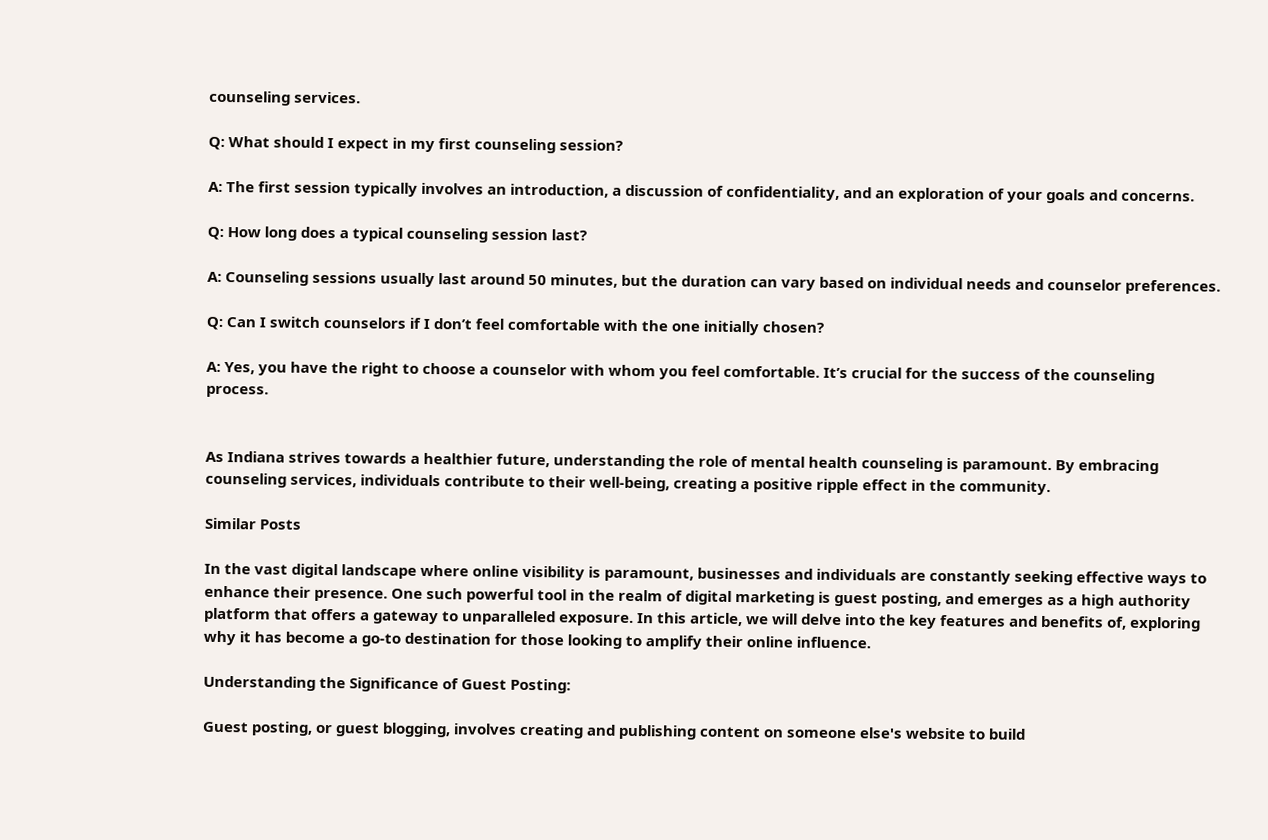counseling services.

Q: What should I expect in my first counseling session?

A: The first session typically involves an introduction, a discussion of confidentiality, and an exploration of your goals and concerns.

Q: How long does a typical counseling session last?

A: Counseling sessions usually last around 50 minutes, but the duration can vary based on individual needs and counselor preferences.

Q: Can I switch counselors if I don’t feel comfortable with the one initially chosen?

A: Yes, you have the right to choose a counselor with whom you feel comfortable. It’s crucial for the success of the counseling process.


As Indiana strives towards a healthier future, understanding the role of mental health counseling is paramount. By embracing counseling services, individuals contribute to their well-being, creating a positive ripple effect in the community.

Similar Posts

In the vast digital landscape where online visibility is paramount, businesses and individuals are constantly seeking effective ways to enhance their presence. One such powerful tool in the realm of digital marketing is guest posting, and emerges as a high authority platform that offers a gateway to unparalleled exposure. In this article, we will delve into the key features and benefits of, exploring why it has become a go-to destination for those looking to amplify their online influence.

Understanding the Significance of Guest Posting:

Guest posting, or guest blogging, involves creating and publishing content on someone else's website to build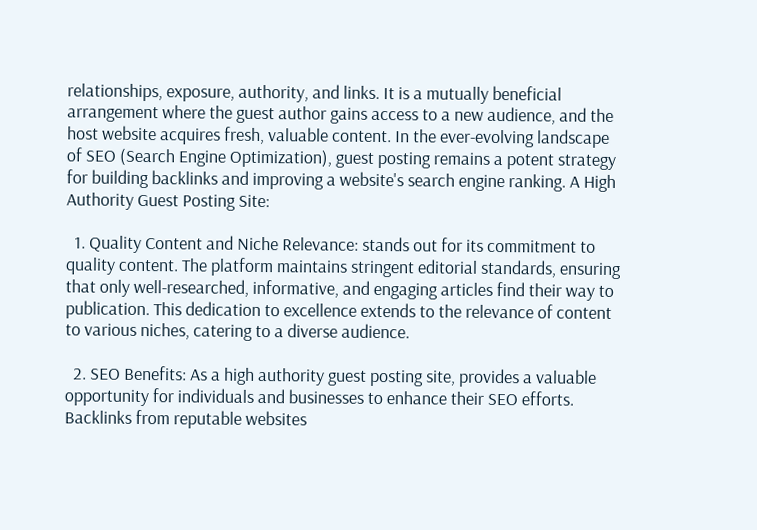relationships, exposure, authority, and links. It is a mutually beneficial arrangement where the guest author gains access to a new audience, and the host website acquires fresh, valuable content. In the ever-evolving landscape of SEO (Search Engine Optimization), guest posting remains a potent strategy for building backlinks and improving a website's search engine ranking. A High Authority Guest Posting Site:

  1. Quality Content and Niche Relevance: stands out for its commitment to quality content. The platform maintains stringent editorial standards, ensuring that only well-researched, informative, and engaging articles find their way to publication. This dedication to excellence extends to the relevance of content to various niches, catering to a diverse audience.

  2. SEO Benefits: As a high authority guest posting site, provides a valuable opportunity for individuals and businesses to enhance their SEO efforts. Backlinks from reputable websites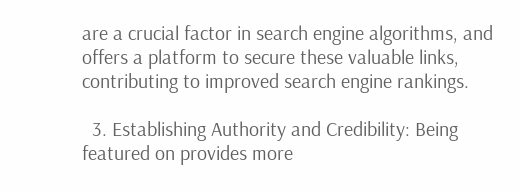are a crucial factor in search engine algorithms, and offers a platform to secure these valuable links, contributing to improved search engine rankings.

  3. Establishing Authority and Credibility: Being featured on provides more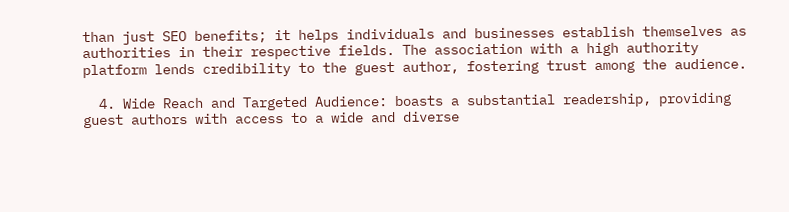than just SEO benefits; it helps individuals and businesses establish themselves as authorities in their respective fields. The association with a high authority platform lends credibility to the guest author, fostering trust among the audience.

  4. Wide Reach and Targeted Audience: boasts a substantial readership, providing guest authors with access to a wide and diverse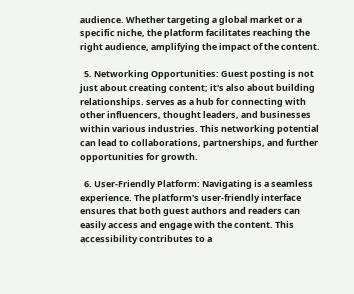audience. Whether targeting a global market or a specific niche, the platform facilitates reaching the right audience, amplifying the impact of the content.

  5. Networking Opportunities: Guest posting is not just about creating content; it's also about building relationships. serves as a hub for connecting with other influencers, thought leaders, and businesses within various industries. This networking potential can lead to collaborations, partnerships, and further opportunities for growth.

  6. User-Friendly Platform: Navigating is a seamless experience. The platform's user-friendly interface ensures that both guest authors and readers can easily access and engage with the content. This accessibility contributes to a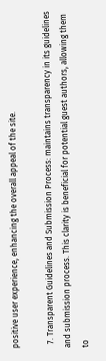positive user experience, enhancing the overall appeal of the site.

  7. Transparent Guidelines and Submission Process: maintains transparency in its guidelines and submission process. This clarity is beneficial for potential guest authors, allowing them to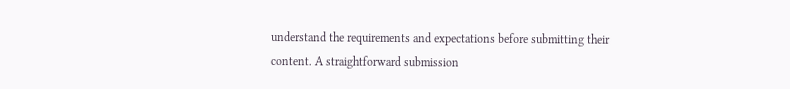understand the requirements and expectations before submitting their content. A straightforward submission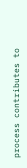process contributes to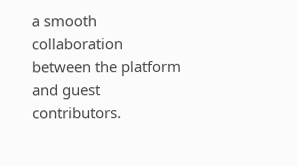a smooth collaboration between the platform and guest contributors.